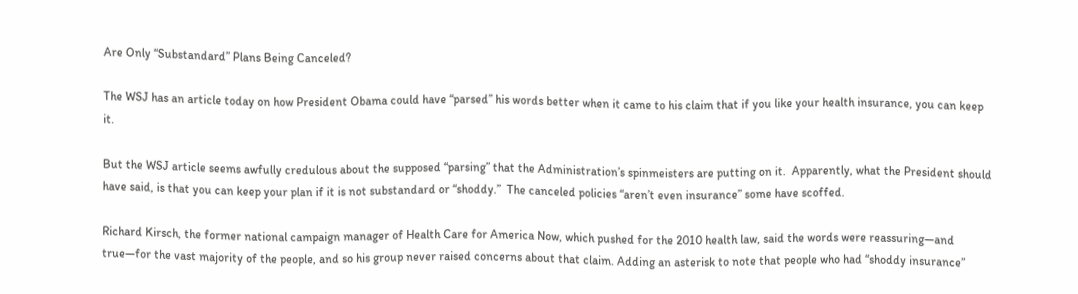Are Only “Substandard” Plans Being Canceled?

The WSJ has an article today on how President Obama could have “parsed” his words better when it came to his claim that if you like your health insurance, you can keep it.

But the WSJ article seems awfully credulous about the supposed “parsing” that the Administration’s spinmeisters are putting on it.  Apparently, what the President should have said, is that you can keep your plan if it is not substandard or “shoddy.”  The canceled policies “aren’t even insurance” some have scoffed.

Richard Kirsch, the former national campaign manager of Health Care for America Now, which pushed for the 2010 health law, said the words were reassuring—and true—for the vast majority of the people, and so his group never raised concerns about that claim. Adding an asterisk to note that people who had “shoddy insurance”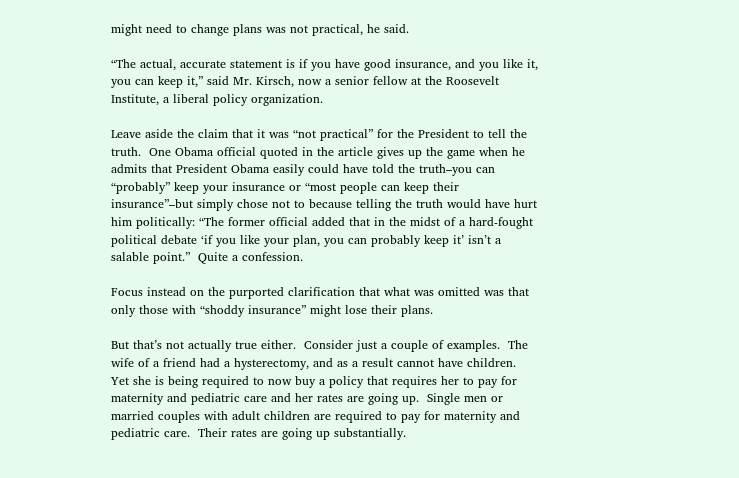might need to change plans was not practical, he said.

“The actual, accurate statement is if you have good insurance, and you like it, you can keep it,” said Mr. Kirsch, now a senior fellow at the Roosevelt Institute, a liberal policy organization.

Leave aside the claim that it was “not practical” for the President to tell the truth.  One Obama official quoted in the article gives up the game when he admits that President Obama easily could have told the truth–you can “probably” keep your insurance or “most people can keep their insurance”–but simply chose not to because telling the truth would have hurt him politically: “The former official added that in the midst of a hard-fought political debate ‘if you like your plan, you can probably keep it’ isn’t a salable point.”  Quite a confession.

Focus instead on the purported clarification that what was omitted was that only those with “shoddy insurance” might lose their plans.

But that’s not actually true either.  Consider just a couple of examples.  The wife of a friend had a hysterectomy, and as a result cannot have children.  Yet she is being required to now buy a policy that requires her to pay for maternity and pediatric care and her rates are going up.  Single men or married couples with adult children are required to pay for maternity and pediatric care.  Their rates are going up substantially.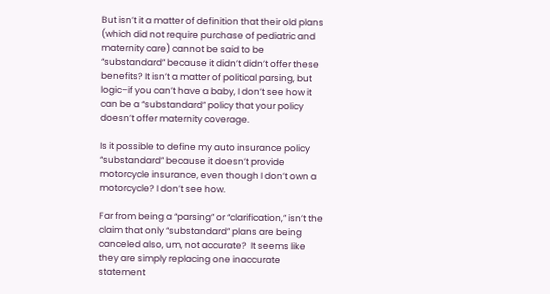But isn’t it a matter of definition that their old plans (which did not require purchase of pediatric and maternity care) cannot be said to be “substandard” because it didn’t didn’t offer these benefits? It isn’t a matter of political parsing, but logic–if you can’t have a baby, I don’t see how it can be a “substandard” policy that your policy doesn’t offer maternity coverage.

Is it possible to define my auto insurance policy “substandard” because it doesn’t provide motorcycle insurance, even though I don’t own a motorcycle? I don’t see how.

Far from being a “parsing” or “clarification,” isn’t the claim that only “substandard” plans are being canceled also, um, not accurate?  It seems like they are simply replacing one inaccurate statement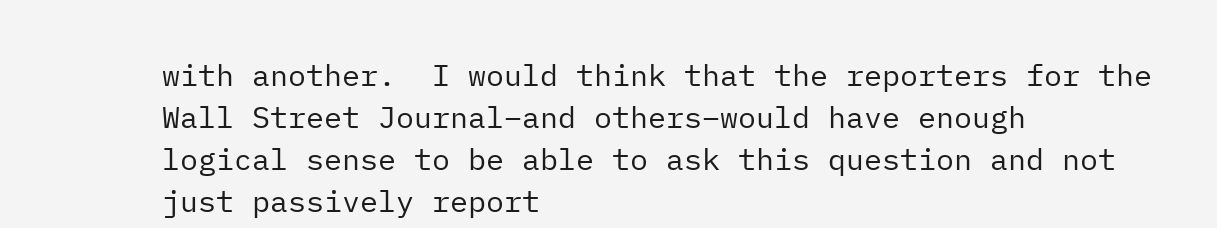with another.  I would think that the reporters for the Wall Street Journal–and others–would have enough logical sense to be able to ask this question and not just passively report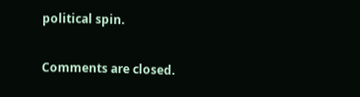political spin.

Comments are closed.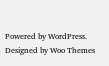Powered by WordPress. Designed by Woo Themes